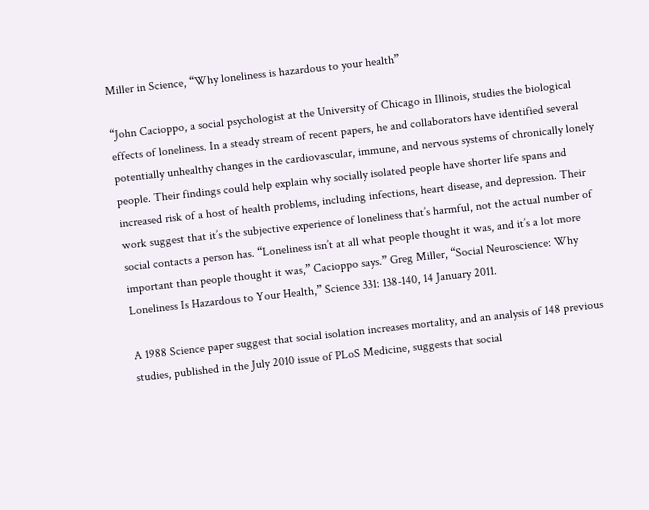Miller in Science, “Why loneliness is hazardous to your health”

“John Cacioppo, a social psychologist at the University of Chicago in Illinois, studies the biological effects of loneliness. In a steady stream of recent papers, he and collaborators have identified several potentially unhealthy changes in the cardiovascular, immune, and nervous systems of chronically lonely people. Their findings could help explain why socially isolated people have shorter life spans and increased risk of a host of health problems, including infections, heart disease, and depression. Their work suggest that it’s the subjective experience of loneliness that’s harmful, not the actual number of social contacts a person has. “Loneliness isn’t at all what people thought it was, and it’s a lot more important than people thought it was,” Cacioppo says.” Greg Miller, “Social Neuroscience: Why Loneliness Is Hazardous to Your Health,” Science 331: 138-140, 14 January 2011.

A 1988 Science paper suggest that social isolation increases mortality, and an analysis of 148 previous studies, published in the July 2010 issue of PLoS Medicine, suggests that social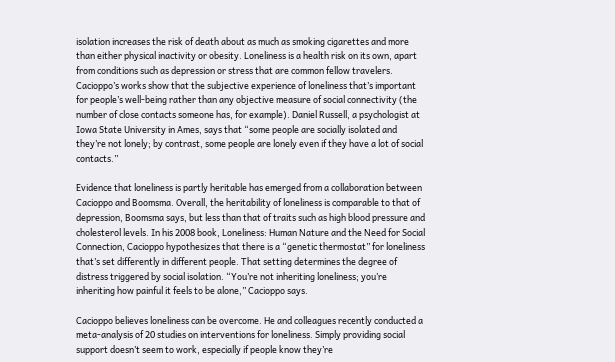isolation increases the risk of death about as much as smoking cigarettes and more than either physical inactivity or obesity. Loneliness is a health risk on its own, apart from conditions such as depression or stress that are common fellow travelers. Cacioppo’s works show that the subjective experience of loneliness that’s important for people’s well-being rather than any objective measure of social connectivity (the number of close contacts someone has, for example). Daniel Russell, a psychologist at Iowa State University in Ames, says that “some people are socially isolated and they’re not lonely; by contrast, some people are lonely even if they have a lot of social contacts.”

Evidence that loneliness is partly heritable has emerged from a collaboration between Cacioppo and Boomsma. Overall, the heritability of loneliness is comparable to that of depression, Boomsma says, but less than that of traits such as high blood pressure and cholesterol levels. In his 2008 book, Loneliness: Human Nature and the Need for Social Connection, Cacioppo hypothesizes that there is a “genetic thermostat” for loneliness that’s set differently in different people. That setting determines the degree of distress triggered by social isolation. “You’re not inheriting loneliness; you’re inheriting how painful it feels to be alone,” Cacioppo says.

Cacioppo believes loneliness can be overcome. He and colleagues recently conducted a meta-analysis of 20 studies on interventions for loneliness. Simply providing social support doesn’t seem to work, especially if people know they’re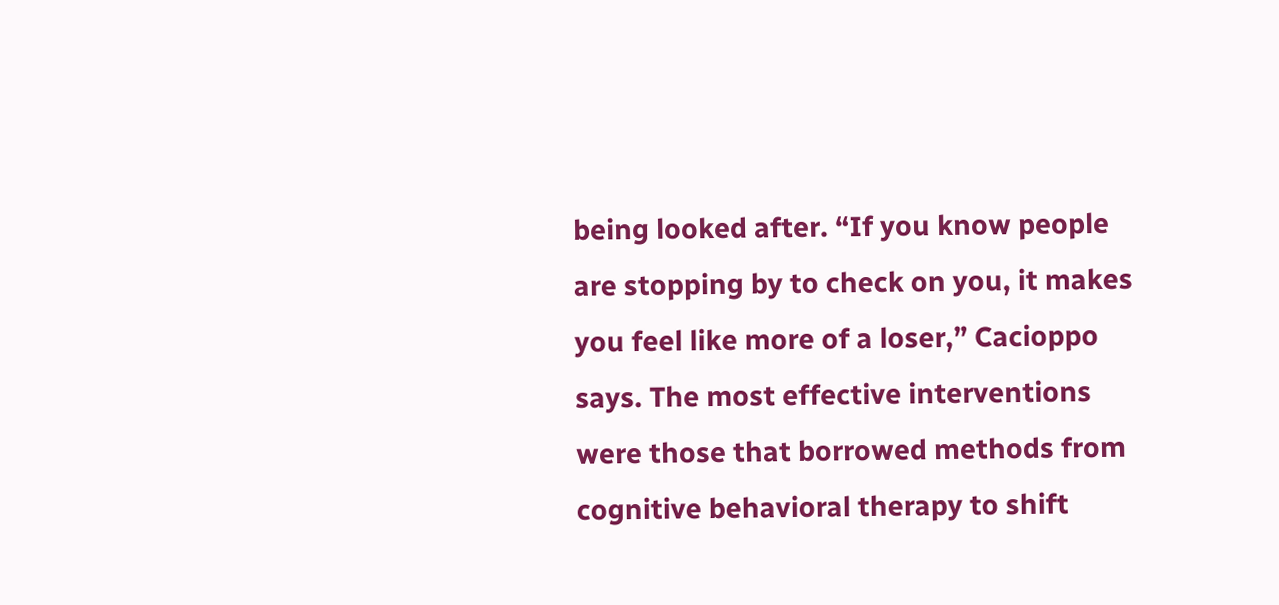being looked after. “If you know people are stopping by to check on you, it makes you feel like more of a loser,” Cacioppo says. The most effective interventions were those that borrowed methods from cognitive behavioral therapy to shift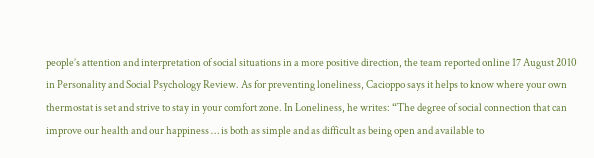people’s attention and interpretation of social situations in a more positive direction, the team reported online 17 August 2010 in Personality and Social Psychology Review. As for preventing loneliness, Cacioppo says it helps to know where your own thermostat is set and strive to stay in your comfort zone. In Loneliness, he writes: “The degree of social connection that can improve our health and our happiness … is both as simple and as difficult as being open and available to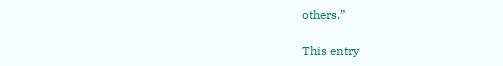others.”

This entry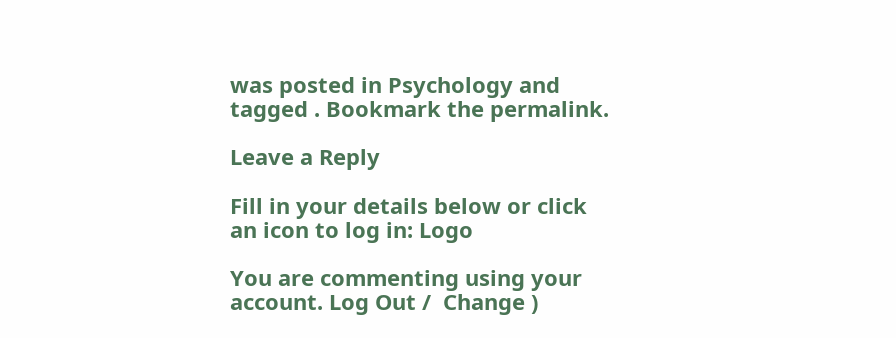was posted in Psychology and tagged . Bookmark the permalink.

Leave a Reply

Fill in your details below or click an icon to log in: Logo

You are commenting using your account. Log Out /  Change )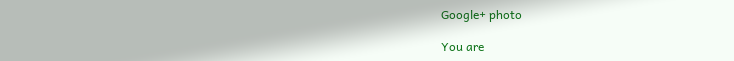Google+ photo

You are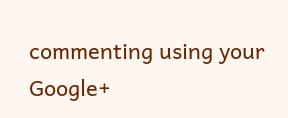commenting using your Google+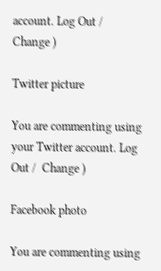account. Log Out /  Change )

Twitter picture

You are commenting using your Twitter account. Log Out /  Change )

Facebook photo

You are commenting using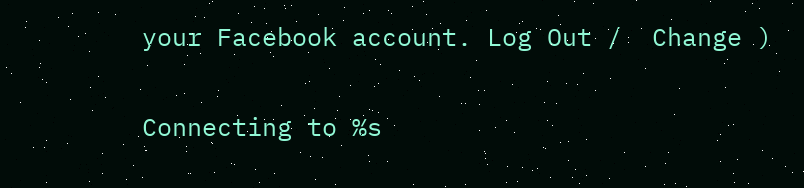your Facebook account. Log Out /  Change )

Connecting to %s